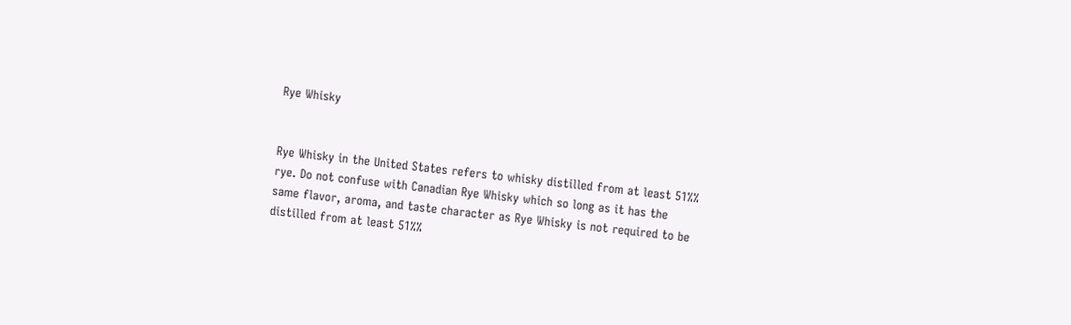Rye Whisky


Rye Whisky in the United States refers to whisky distilled from at least 51%% rye. Do not confuse with Canadian Rye Whisky which so long as it has the same flavor, aroma, and taste character as Rye Whisky is not required to be distilled from at least 51%%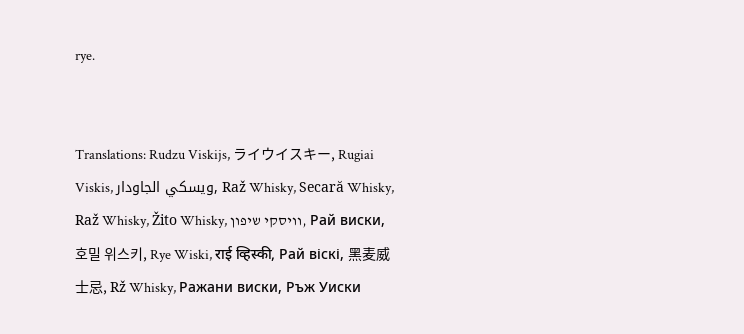rye.


Translations: Rudzu Viskijs, ライウイスキー, Rugiai Viskis, ويسكي الجاودار, Raž Whisky, Secară Whisky, Raž Whisky, Žito Whisky, וויסקי שיפון, Рай виски, 호밀 위스키, Rye Wiski, राई व्हिस्की, Рай віскі, 黑麦威士忌, Rž Whisky, Ражани виски, Ръж Уиски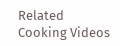Related Cooking Videos